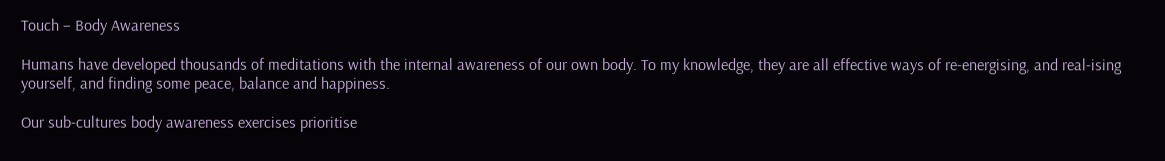Touch – Body Awareness

Humans have developed thousands of meditations with the internal awareness of our own body. To my knowledge, they are all effective ways of re-energising, and real-ising yourself, and finding some peace, balance and happiness.

Our sub-cultures body awareness exercises prioritise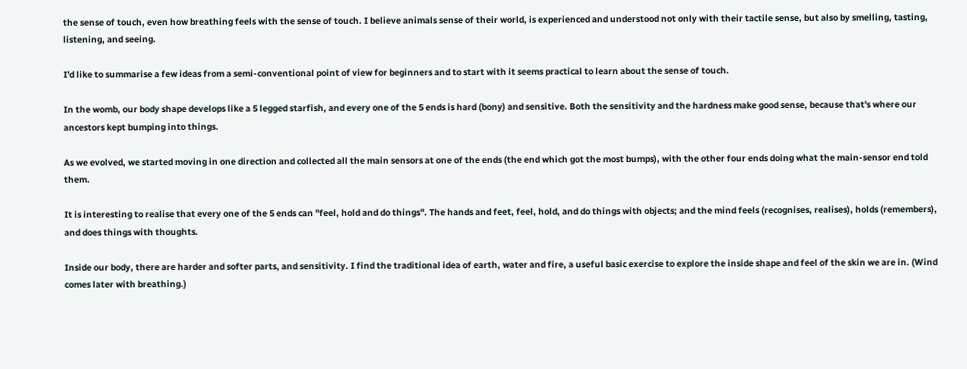the sense of touch, even how breathing feels with the sense of touch. I believe animals sense of their world, is experienced and understood not only with their tactile sense, but also by smelling, tasting, listening, and seeing.

I'd like to summarise a few ideas from a semi-conventional point of view for beginners and to start with it seems practical to learn about the sense of touch.

In the womb, our body shape develops like a 5 legged starfish, and every one of the 5 ends is hard (bony) and sensitive. Both the sensitivity and the hardness make good sense, because that's where our ancestors kept bumping into things.

As we evolved, we started moving in one direction and collected all the main sensors at one of the ends (the end which got the most bumps), with the other four ends doing what the main-sensor end told them.

It is interesting to realise that every one of the 5 ends can "feel, hold and do things". The hands and feet, feel, hold, and do things with objects; and the mind feels (recognises, realises), holds (remembers), and does things with thoughts.

Inside our body, there are harder and softer parts, and sensitivity. I find the traditional idea of earth, water and fire, a useful basic exercise to explore the inside shape and feel of the skin we are in. (Wind comes later with breathing.)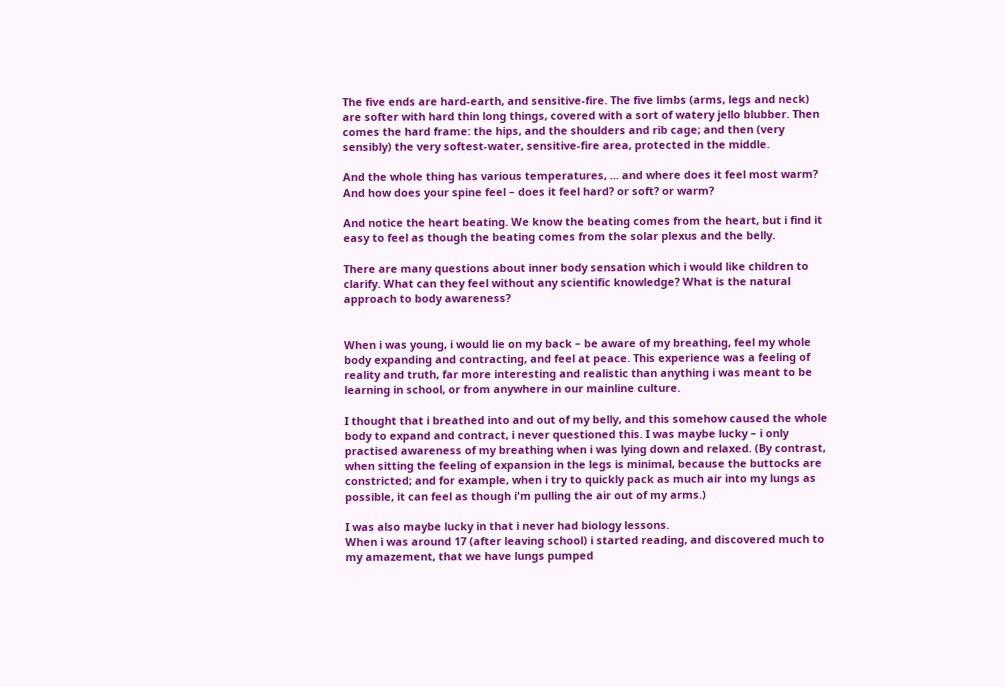The five ends are hard-earth, and sensitive-fire. The five limbs (arms, legs and neck) are softer with hard thin long things, covered with a sort of watery jello blubber. Then comes the hard frame: the hips, and the shoulders and rib cage; and then (very sensibly) the very softest-water, sensitive-fire area, protected in the middle.

And the whole thing has various temperatures, ... and where does it feel most warm? And how does your spine feel – does it feel hard? or soft? or warm?

And notice the heart beating. We know the beating comes from the heart, but i find it easy to feel as though the beating comes from the solar plexus and the belly.

There are many questions about inner body sensation which i would like children to clarify. What can they feel without any scientific knowledge? What is the natural approach to body awareness?


When i was young, i would lie on my back – be aware of my breathing, feel my whole body expanding and contracting, and feel at peace. This experience was a feeling of reality and truth, far more interesting and realistic than anything i was meant to be learning in school, or from anywhere in our mainline culture.

I thought that i breathed into and out of my belly, and this somehow caused the whole body to expand and contract, i never questioned this. I was maybe lucky – i only practised awareness of my breathing when i was lying down and relaxed. (By contrast, when sitting the feeling of expansion in the legs is minimal, because the buttocks are constricted; and for example, when i try to quickly pack as much air into my lungs as possible, it can feel as though i'm pulling the air out of my arms.)

I was also maybe lucky in that i never had biology lessons.
When i was around 17 (after leaving school) i started reading, and discovered much to my amazement, that we have lungs pumped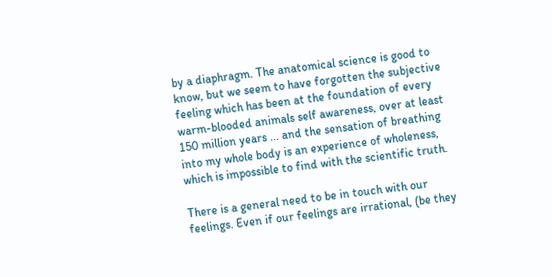by a diaphragm. The anatomical science is good to know, but we seem to have forgotten the subjective feeling which has been at the foundation of every warm-blooded animals self awareness, over at least 150 million years ... and the sensation of breathing into my whole body is an experience of wholeness, which is impossible to find with the scientific truth.

There is a general need to be in touch with our feelings. Even if our feelings are irrational, (be they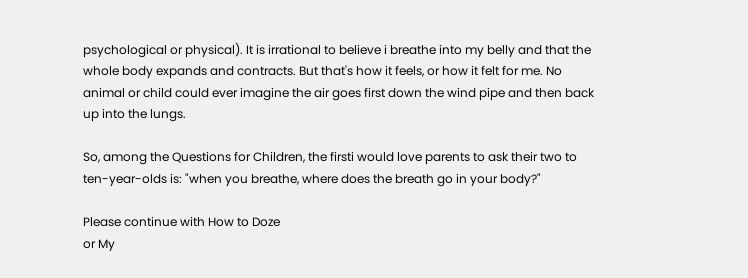psychological or physical). It is irrational to believe i breathe into my belly and that the whole body expands and contracts. But that's how it feels, or how it felt for me. No animal or child could ever imagine the air goes first down the wind pipe and then back up into the lungs.

So, among the Questions for Children, the firsti would love parents to ask their two to ten-year-olds is: "when you breathe, where does the breath go in your body?"

Please continue with How to Doze
or My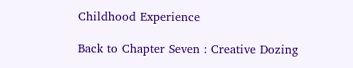Childhood Experience

Back to Chapter Seven : Creative Dozing